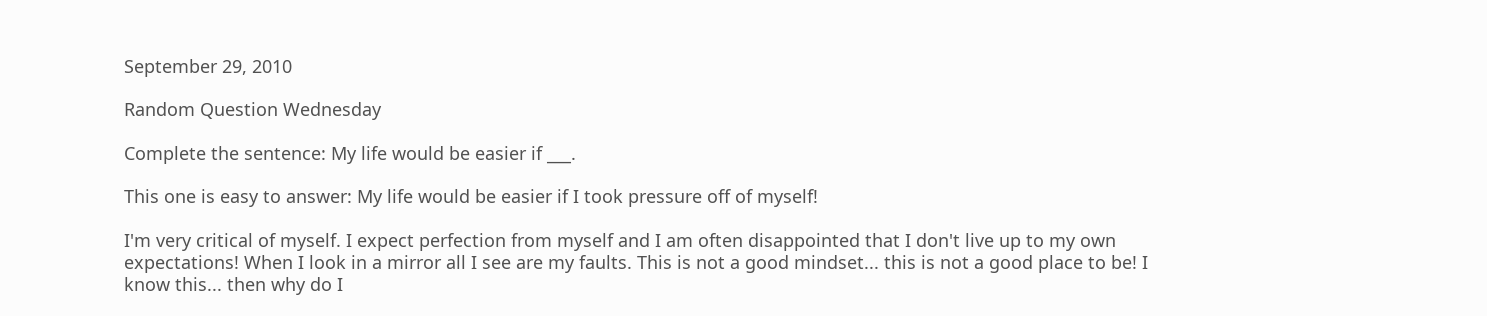September 29, 2010

Random Question Wednesday

Complete the sentence: My life would be easier if ___.

This one is easy to answer: My life would be easier if I took pressure off of myself!

I'm very critical of myself. I expect perfection from myself and I am often disappointed that I don't live up to my own expectations! When I look in a mirror all I see are my faults. This is not a good mindset... this is not a good place to be! I know this... then why do I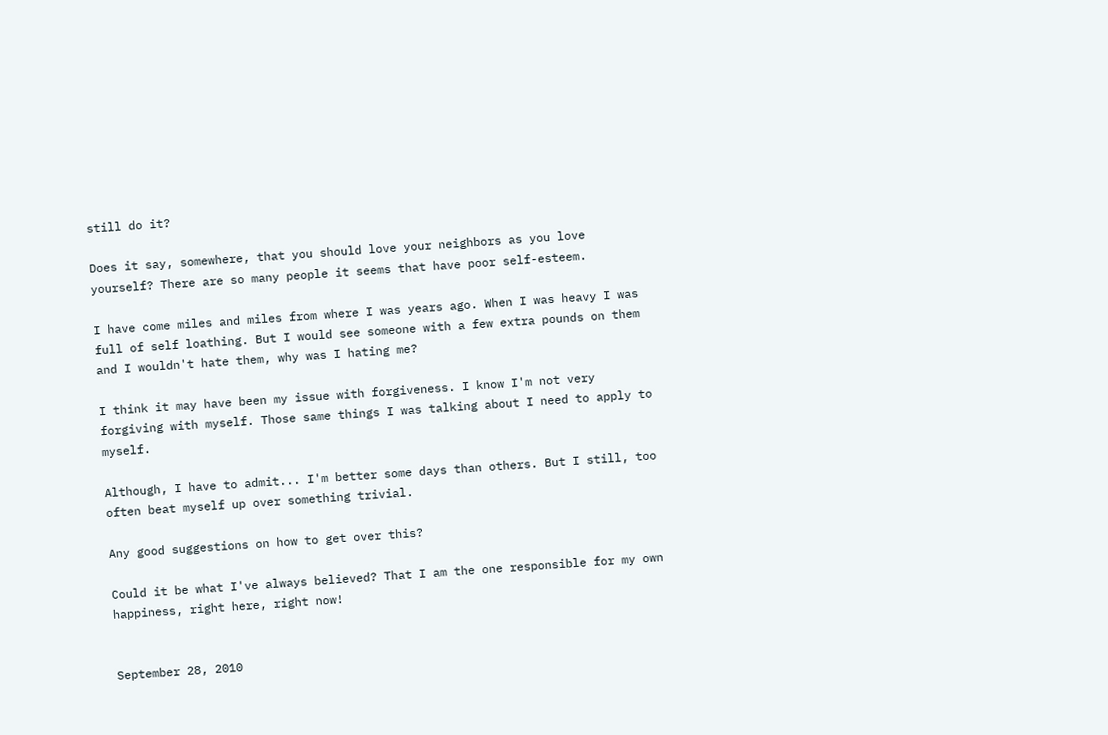still do it?

Does it say, somewhere, that you should love your neighbors as you love yourself? There are so many people it seems that have poor self-esteem.

I have come miles and miles from where I was years ago. When I was heavy I was full of self loathing. But I would see someone with a few extra pounds on them and I wouldn't hate them, why was I hating me?

I think it may have been my issue with forgiveness. I know I'm not very forgiving with myself. Those same things I was talking about I need to apply to myself.

Although, I have to admit... I'm better some days than others. But I still, too often beat myself up over something trivial.

Any good suggestions on how to get over this?

Could it be what I've always believed? That I am the one responsible for my own happiness, right here, right now!


September 28, 2010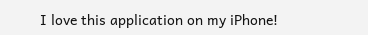I love this application on my iPhone!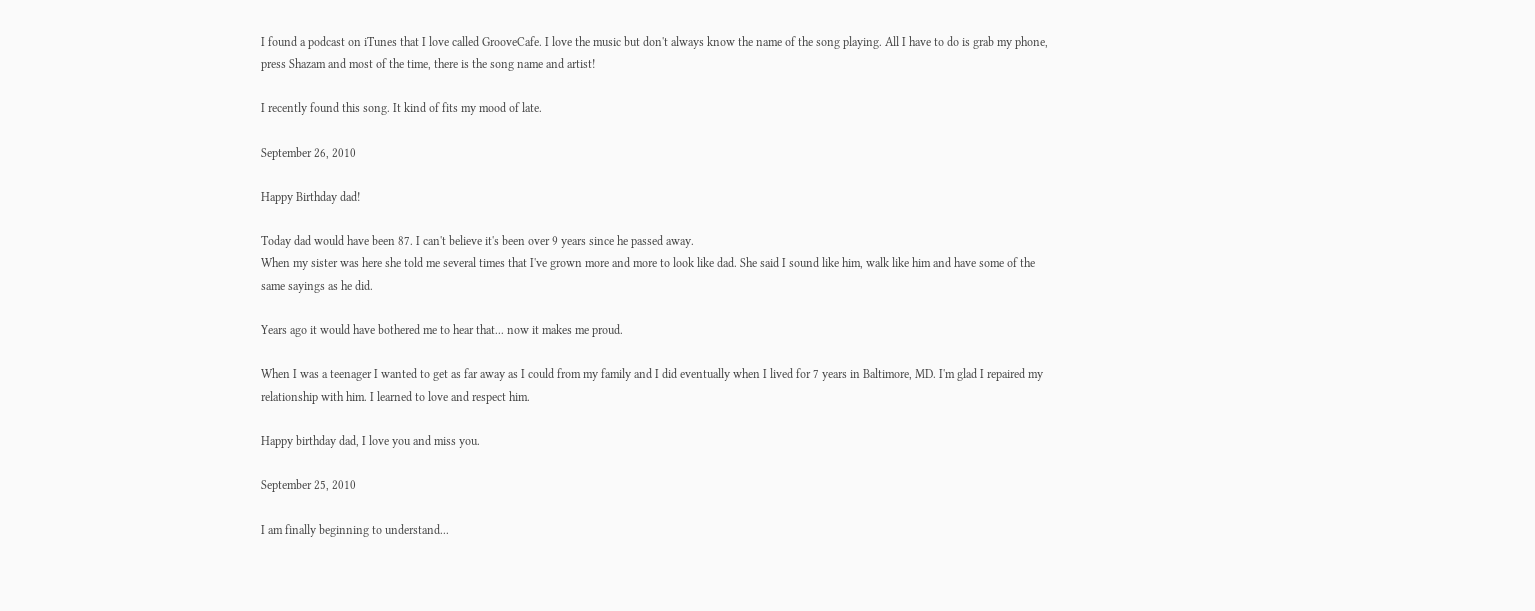I found a podcast on iTunes that I love called GrooveCafe. I love the music but don't always know the name of the song playing. All I have to do is grab my phone, press Shazam and most of the time, there is the song name and artist!

I recently found this song. It kind of fits my mood of late.

September 26, 2010

Happy Birthday dad!

Today dad would have been 87. I can't believe it's been over 9 years since he passed away.
When my sister was here she told me several times that I've grown more and more to look like dad. She said I sound like him, walk like him and have some of the same sayings as he did.

Years ago it would have bothered me to hear that... now it makes me proud.

When I was a teenager I wanted to get as far away as I could from my family and I did eventually when I lived for 7 years in Baltimore, MD. I'm glad I repaired my relationship with him. I learned to love and respect him.

Happy birthday dad, I love you and miss you.

September 25, 2010

I am finally beginning to understand...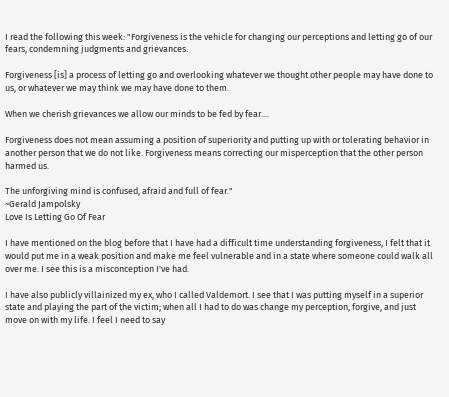I read the following this week: "Forgiveness is the vehicle for changing our perceptions and letting go of our fears, condemning judgments and grievances.

Forgiveness [is] a process of letting go and overlooking whatever we thought other people may have done to us, or whatever we may think we may have done to them.

When we cherish grievances we allow our minds to be fed by fear....

Forgiveness does not mean assuming a position of superiority and putting up with or tolerating behavior in another person that we do not like. Forgiveness means correcting our misperception that the other person harmed us.

The unforgiving mind is confused, afraid and full of fear."
~Gerald Jampolsky
Love Is Letting Go Of Fear

I have mentioned on the blog before that I have had a difficult time understanding forgiveness, I felt that it would put me in a weak position and make me feel vulnerable and in a state where someone could walk all over me. I see this is a misconception I've had.

I have also publicly villainized my ex, who I called Valdemort. I see that I was putting myself in a superior state and playing the part of the victim; when all I had to do was change my perception, forgive, and just move on with my life. I feel I need to say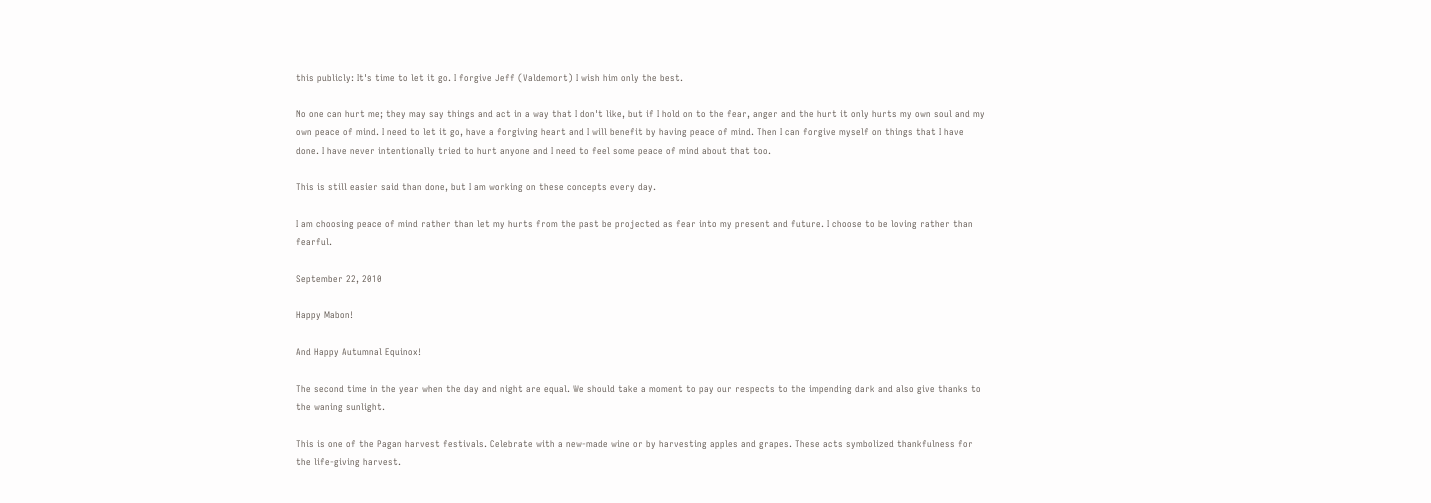this publicly: It's time to let it go. I forgive Jeff (Valdemort) I wish him only the best.

No one can hurt me; they may say things and act in a way that I don't like, but if I hold on to the fear, anger and the hurt it only hurts my own soul and my own peace of mind. I need to let it go, have a forgiving heart and I will benefit by having peace of mind. Then I can forgive myself on things that I have done. I have never intentionally tried to hurt anyone and I need to feel some peace of mind about that too.

This is still easier said than done, but I am working on these concepts every day.

I am choosing peace of mind rather than let my hurts from the past be projected as fear into my present and future. I choose to be loving rather than fearful.

September 22, 2010

Happy Mabon!

And Happy Autumnal Equinox!

The second time in the year when the day and night are equal. We should take a moment to pay our respects to the impending dark and also give thanks to the waning sunlight.

This is one of the Pagan harvest festivals. Celebrate with a new-made wine or by harvesting apples and grapes. These acts symbolized thankfulness for the life-giving harvest.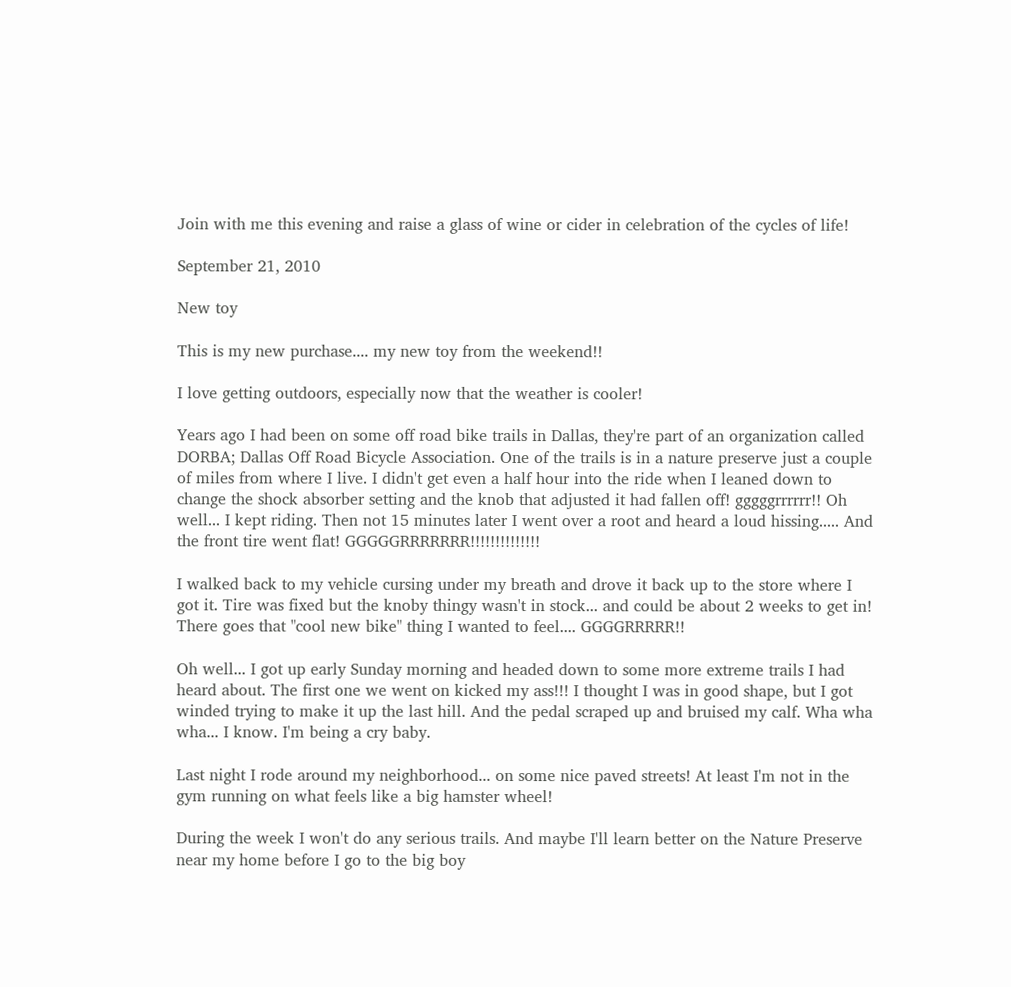Join with me this evening and raise a glass of wine or cider in celebration of the cycles of life!

September 21, 2010

New toy

This is my new purchase.... my new toy from the weekend!!

I love getting outdoors, especially now that the weather is cooler!

Years ago I had been on some off road bike trails in Dallas, they're part of an organization called DORBA; Dallas Off Road Bicycle Association. One of the trails is in a nature preserve just a couple of miles from where I live. I didn't get even a half hour into the ride when I leaned down to change the shock absorber setting and the knob that adjusted it had fallen off! gggggrrrrrr!! Oh well... I kept riding. Then not 15 minutes later I went over a root and heard a loud hissing..... And the front tire went flat! GGGGGRRRRRRR!!!!!!!!!!!!!!

I walked back to my vehicle cursing under my breath and drove it back up to the store where I got it. Tire was fixed but the knoby thingy wasn't in stock... and could be about 2 weeks to get in! There goes that "cool new bike" thing I wanted to feel.... GGGGRRRRR!!

Oh well... I got up early Sunday morning and headed down to some more extreme trails I had heard about. The first one we went on kicked my ass!!! I thought I was in good shape, but I got winded trying to make it up the last hill. And the pedal scraped up and bruised my calf. Wha wha wha... I know. I'm being a cry baby.

Last night I rode around my neighborhood... on some nice paved streets! At least I'm not in the gym running on what feels like a big hamster wheel!

During the week I won't do any serious trails. And maybe I'll learn better on the Nature Preserve near my home before I go to the big boy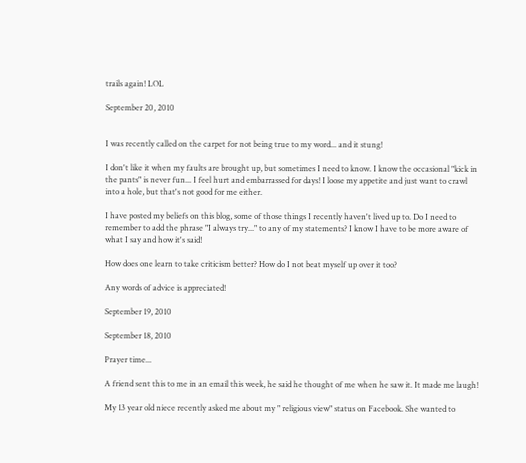trails again! LOL

September 20, 2010


I was recently called on the carpet for not being true to my word... and it stung!

I don't like it when my faults are brought up, but sometimes I need to know. I know the occasional "kick in the pants" is never fun... I feel hurt and embarrassed for days! I loose my appetite and just want to crawl into a hole, but that's not good for me either.

I have posted my beliefs on this blog, some of those things I recently haven't lived up to. Do I need to remember to add the phrase "I always try..." to any of my statements? I know I have to be more aware of what I say and how it's said!

How does one learn to take criticism better? How do I not beat myself up over it too?

Any words of advice is appreciated!

September 19, 2010

September 18, 2010

Prayer time...

A friend sent this to me in an email this week, he said he thought of me when he saw it. It made me laugh!

My 13 year old niece recently asked me about my " religious view" status on Facebook. She wanted to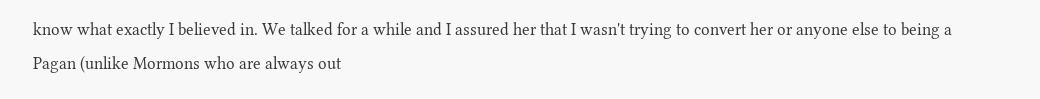know what exactly I believed in. We talked for a while and I assured her that I wasn't trying to convert her or anyone else to being a Pagan (unlike Mormons who are always out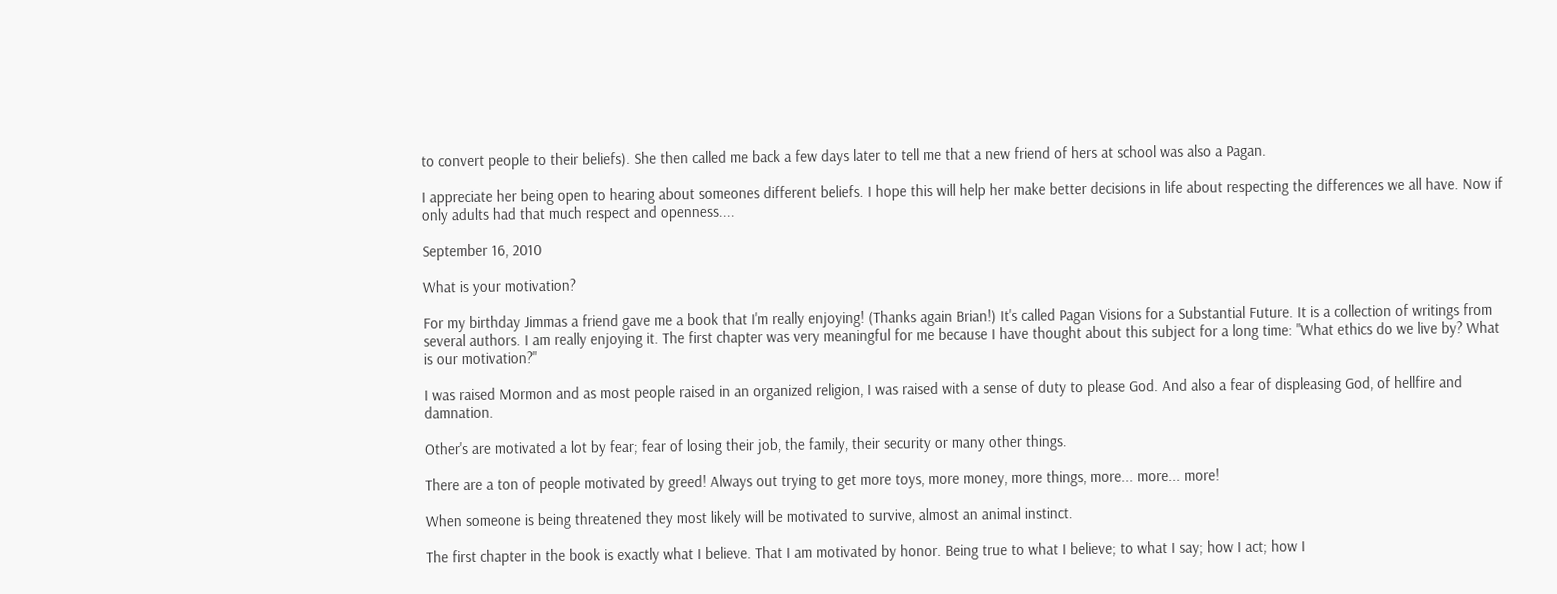to convert people to their beliefs). She then called me back a few days later to tell me that a new friend of hers at school was also a Pagan.

I appreciate her being open to hearing about someones different beliefs. I hope this will help her make better decisions in life about respecting the differences we all have. Now if only adults had that much respect and openness....

September 16, 2010

What is your motivation?

For my birthday Jimmas a friend gave me a book that I'm really enjoying! (Thanks again Brian!) It's called Pagan Visions for a Substantial Future. It is a collection of writings from several authors. I am really enjoying it. The first chapter was very meaningful for me because I have thought about this subject for a long time: "What ethics do we live by? What is our motivation?"

I was raised Mormon and as most people raised in an organized religion, I was raised with a sense of duty to please God. And also a fear of displeasing God, of hellfire and damnation.

Other's are motivated a lot by fear; fear of losing their job, the family, their security or many other things.

There are a ton of people motivated by greed! Always out trying to get more toys, more money, more things, more... more... more!

When someone is being threatened they most likely will be motivated to survive, almost an animal instinct.

The first chapter in the book is exactly what I believe. That I am motivated by honor. Being true to what I believe; to what I say; how I act; how I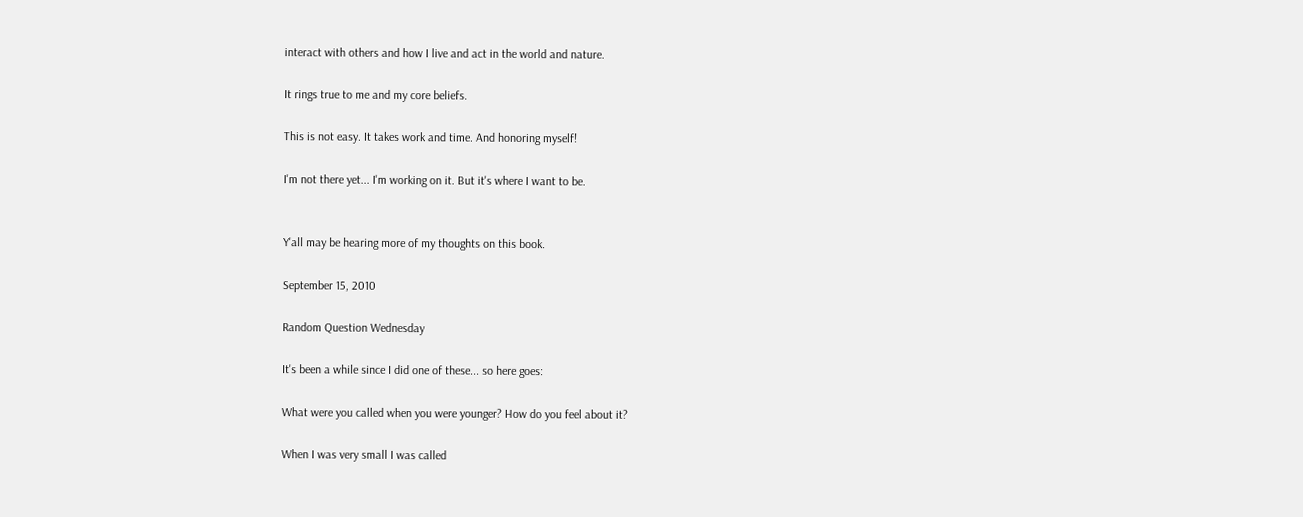interact with others and how I live and act in the world and nature.

It rings true to me and my core beliefs.

This is not easy. It takes work and time. And honoring myself!

I'm not there yet... I'm working on it. But it's where I want to be.


Y'all may be hearing more of my thoughts on this book.

September 15, 2010

Random Question Wednesday

It's been a while since I did one of these... so here goes:

What were you called when you were younger? How do you feel about it?

When I was very small I was called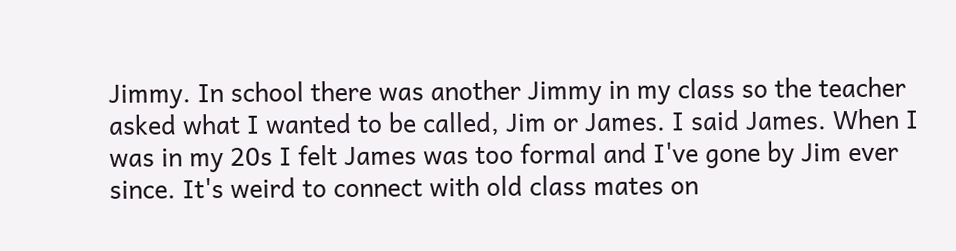Jimmy. In school there was another Jimmy in my class so the teacher asked what I wanted to be called, Jim or James. I said James. When I was in my 20s I felt James was too formal and I've gone by Jim ever since. It's weird to connect with old class mates on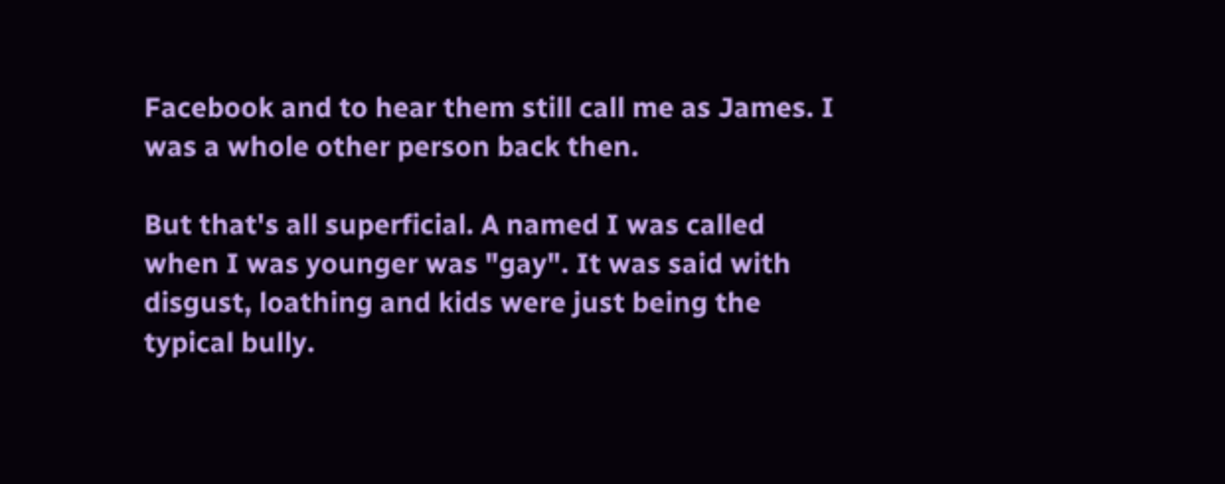Facebook and to hear them still call me as James. I was a whole other person back then.

But that's all superficial. A named I was called when I was younger was "gay". It was said with disgust, loathing and kids were just being the typical bully.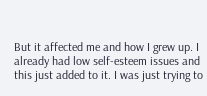But it affected me and how I grew up. I already had low self-esteem issues and this just added to it. I was just trying to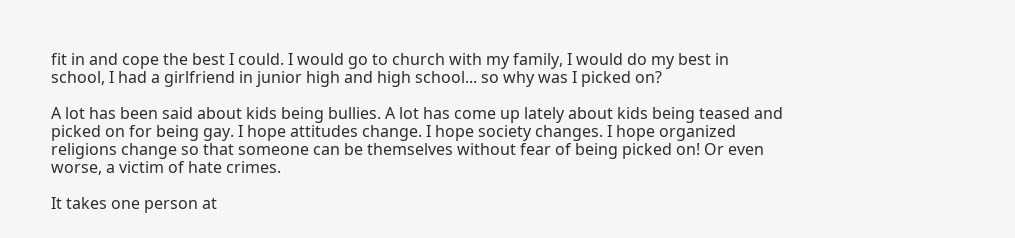fit in and cope the best I could. I would go to church with my family, I would do my best in school, I had a girlfriend in junior high and high school... so why was I picked on?

A lot has been said about kids being bullies. A lot has come up lately about kids being teased and picked on for being gay. I hope attitudes change. I hope society changes. I hope organized religions change so that someone can be themselves without fear of being picked on! Or even worse, a victim of hate crimes.

It takes one person at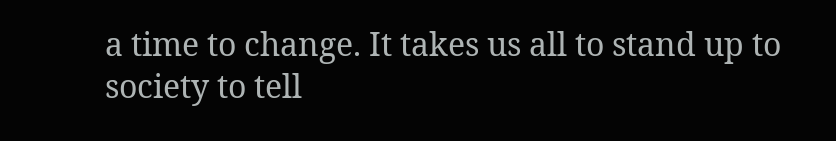a time to change. It takes us all to stand up to society to tell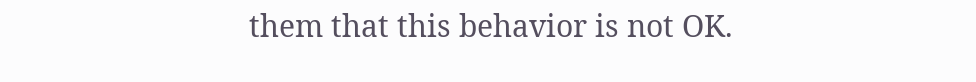them that this behavior is not OK.